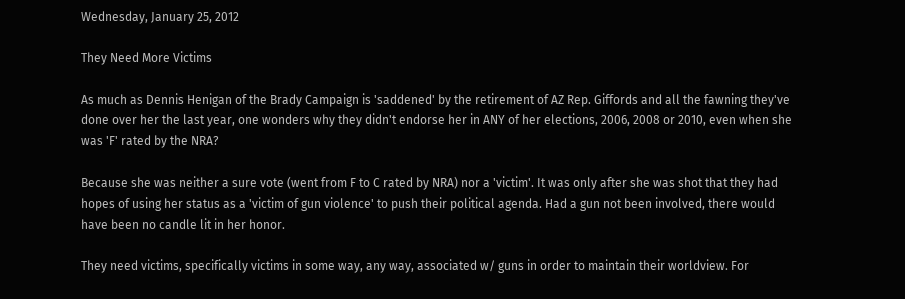Wednesday, January 25, 2012

They Need More Victims

As much as Dennis Henigan of the Brady Campaign is 'saddened' by the retirement of AZ Rep. Giffords and all the fawning they've done over her the last year, one wonders why they didn't endorse her in ANY of her elections, 2006, 2008 or 2010, even when she was 'F' rated by the NRA?

Because she was neither a sure vote (went from F to C rated by NRA) nor a 'victim'. It was only after she was shot that they had hopes of using her status as a 'victim of gun violence' to push their political agenda. Had a gun not been involved, there would have been no candle lit in her honor.

They need victims, specifically victims in some way, any way, associated w/ guns in order to maintain their worldview. For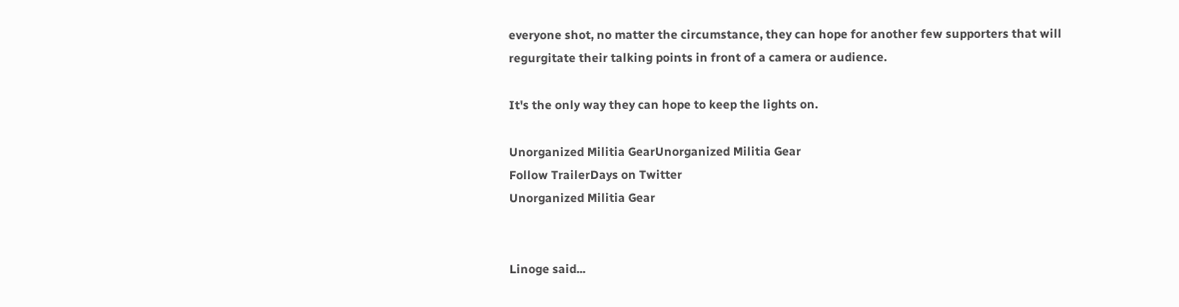everyone shot, no matter the circumstance, they can hope for another few supporters that will regurgitate their talking points in front of a camera or audience.

It's the only way they can hope to keep the lights on.

Unorganized Militia GearUnorganized Militia Gear
Follow TrailerDays on Twitter
Unorganized Militia Gear


Linoge said...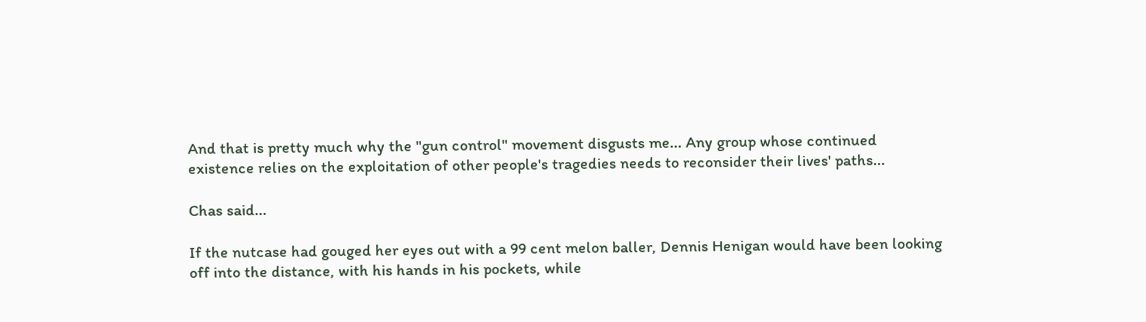And that is pretty much why the "gun control" movement disgusts me... Any group whose continued existence relies on the exploitation of other people's tragedies needs to reconsider their lives' paths...

Chas said...

If the nutcase had gouged her eyes out with a 99 cent melon baller, Dennis Henigan would have been looking off into the distance, with his hands in his pockets, while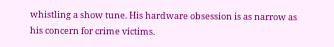whistling a show tune. His hardware obsession is as narrow as his concern for crime victims.